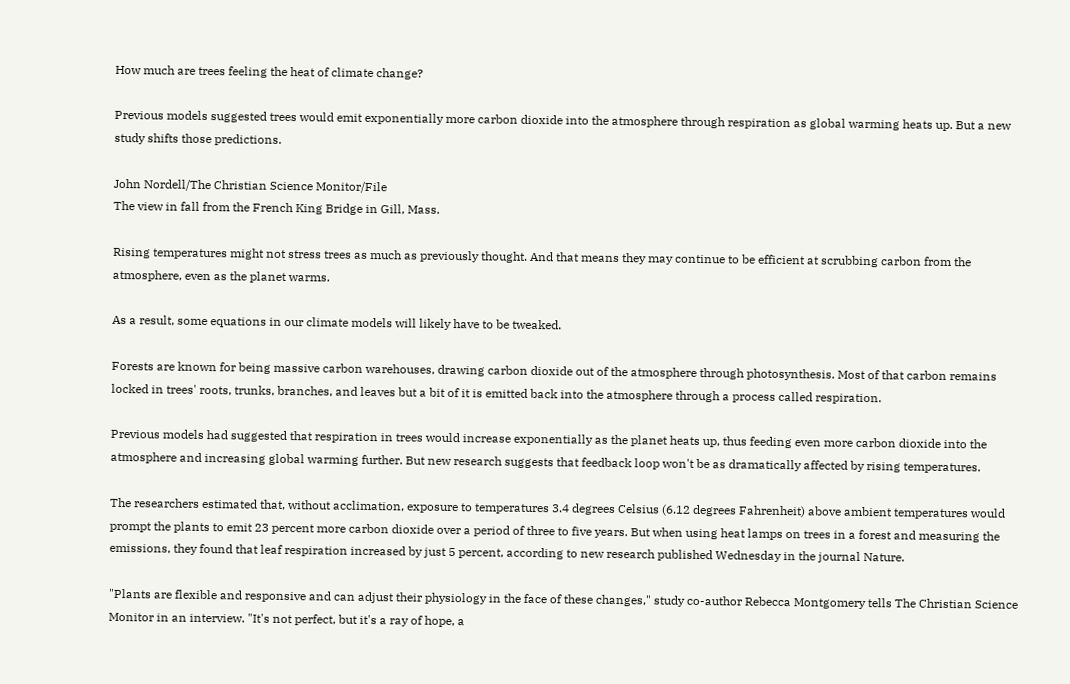How much are trees feeling the heat of climate change?

Previous models suggested trees would emit exponentially more carbon dioxide into the atmosphere through respiration as global warming heats up. But a new study shifts those predictions.

John Nordell/The Christian Science Monitor/File
The view in fall from the French King Bridge in Gill, Mass.

Rising temperatures might not stress trees as much as previously thought. And that means they may continue to be efficient at scrubbing carbon from the atmosphere, even as the planet warms.

As a result, some equations in our climate models will likely have to be tweaked.

Forests are known for being massive carbon warehouses, drawing carbon dioxide out of the atmosphere through photosynthesis. Most of that carbon remains locked in trees' roots, trunks, branches, and leaves but a bit of it is emitted back into the atmosphere through a process called respiration.

Previous models had suggested that respiration in trees would increase exponentially as the planet heats up, thus feeding even more carbon dioxide into the atmosphere and increasing global warming further. But new research suggests that feedback loop won't be as dramatically affected by rising temperatures.

The researchers estimated that, without acclimation, exposure to temperatures 3.4 degrees Celsius (6.12 degrees Fahrenheit) above ambient temperatures would prompt the plants to emit 23 percent more carbon dioxide over a period of three to five years. But when using heat lamps on trees in a forest and measuring the emissions, they found that leaf respiration increased by just 5 percent, according to new research published Wednesday in the journal Nature.

"Plants are flexible and responsive and can adjust their physiology in the face of these changes," study co-author Rebecca Montgomery tells The Christian Science Monitor in an interview. "It's not perfect, but it's a ray of hope, a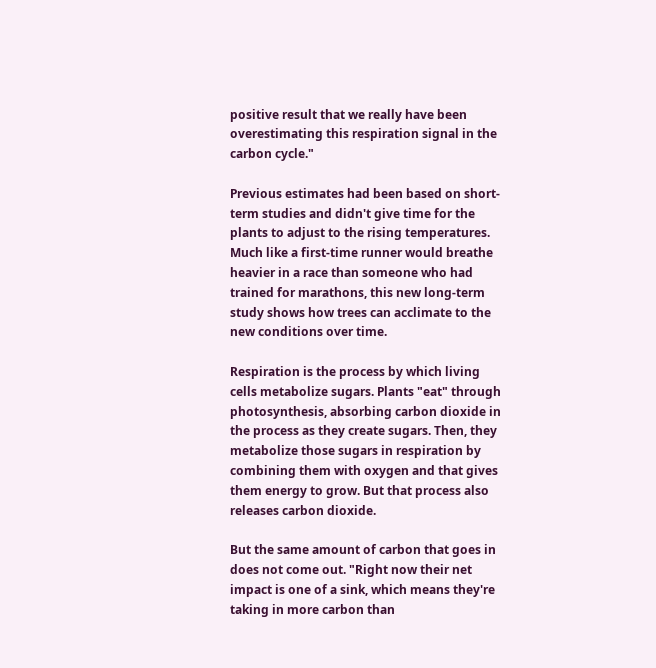positive result that we really have been overestimating this respiration signal in the carbon cycle."

Previous estimates had been based on short-term studies and didn't give time for the plants to adjust to the rising temperatures. Much like a first-time runner would breathe heavier in a race than someone who had trained for marathons, this new long-term study shows how trees can acclimate to the new conditions over time.

Respiration is the process by which living cells metabolize sugars. Plants "eat" through photosynthesis, absorbing carbon dioxide in the process as they create sugars. Then, they metabolize those sugars in respiration by combining them with oxygen and that gives them energy to grow. But that process also releases carbon dioxide.

But the same amount of carbon that goes in does not come out. "Right now their net impact is one of a sink, which means they're taking in more carbon than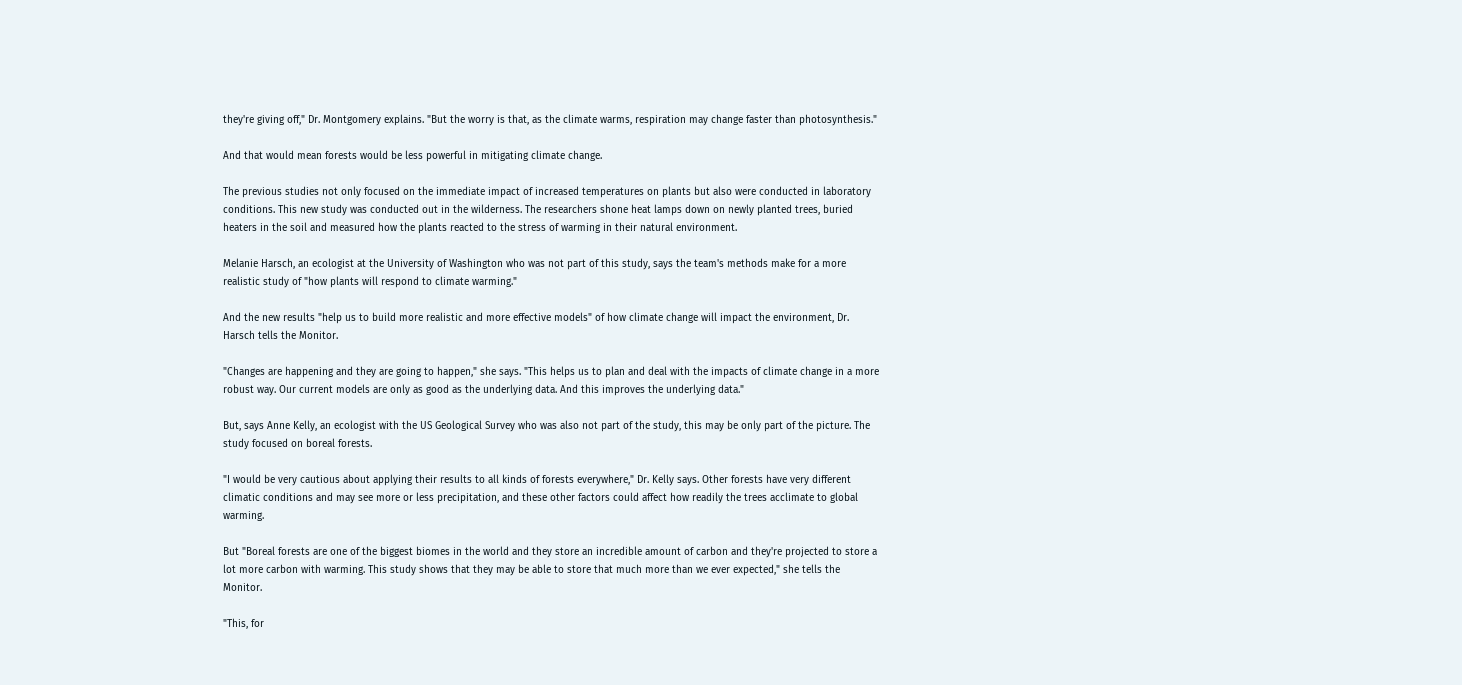they're giving off," Dr. Montgomery explains. "But the worry is that, as the climate warms, respiration may change faster than photosynthesis."

And that would mean forests would be less powerful in mitigating climate change.

The previous studies not only focused on the immediate impact of increased temperatures on plants but also were conducted in laboratory conditions. This new study was conducted out in the wilderness. The researchers shone heat lamps down on newly planted trees, buried heaters in the soil and measured how the plants reacted to the stress of warming in their natural environment.

Melanie Harsch, an ecologist at the University of Washington who was not part of this study, says the team's methods make for a more realistic study of "how plants will respond to climate warming."

And the new results "help us to build more realistic and more effective models" of how climate change will impact the environment, Dr. Harsch tells the Monitor.

"Changes are happening and they are going to happen," she says. "This helps us to plan and deal with the impacts of climate change in a more robust way. Our current models are only as good as the underlying data. And this improves the underlying data."

But, says Anne Kelly, an ecologist with the US Geological Survey who was also not part of the study, this may be only part of the picture. The study focused on boreal forests.

"I would be very cautious about applying their results to all kinds of forests everywhere," Dr. Kelly says. Other forests have very different climatic conditions and may see more or less precipitation, and these other factors could affect how readily the trees acclimate to global warming.

But "Boreal forests are one of the biggest biomes in the world and they store an incredible amount of carbon and they're projected to store a lot more carbon with warming. This study shows that they may be able to store that much more than we ever expected," she tells the Monitor.

"This, for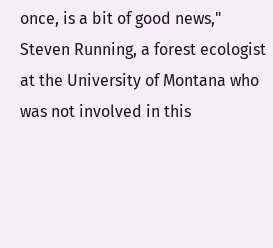once, is a bit of good news," Steven Running, a forest ecologist at the University of Montana who was not involved in this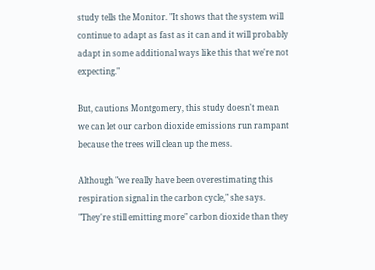study tells the Monitor. "It shows that the system will continue to adapt as fast as it can and it will probably adapt in some additional ways like this that we're not expecting."

But, cautions Montgomery, this study doesn't mean we can let our carbon dioxide emissions run rampant because the trees will clean up the mess.

Although "we really have been overestimating this respiration signal in the carbon cycle," she says. "They're still emitting more" carbon dioxide than they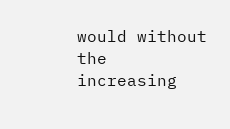would without the increasing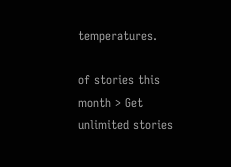temperatures.

of stories this month > Get unlimited stories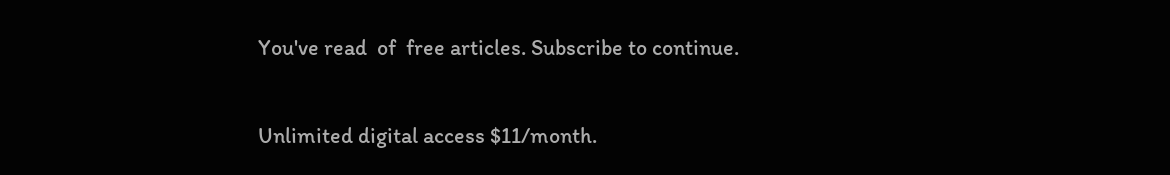You've read  of  free articles. Subscribe to continue.

Unlimited digital access $11/month.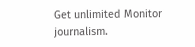Get unlimited Monitor journalism.